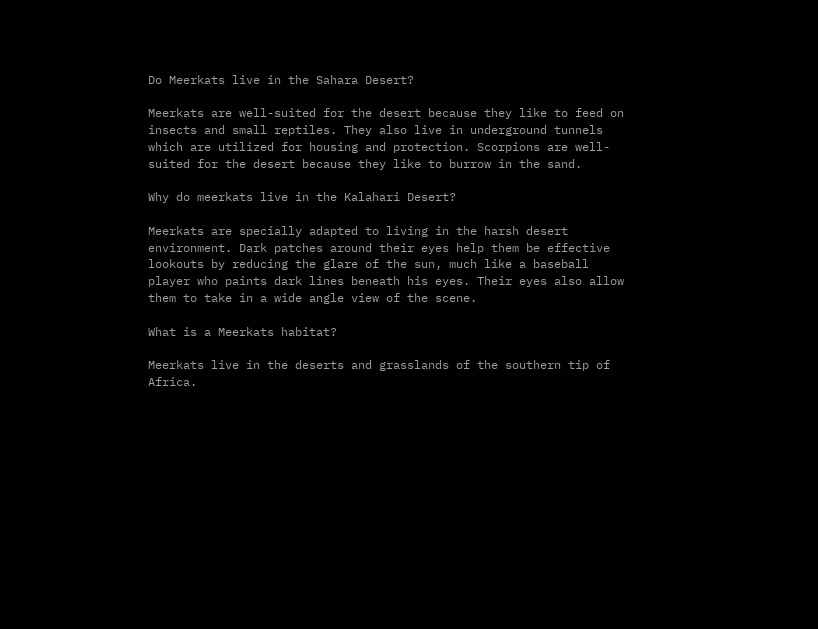Do Meerkats live in the Sahara Desert?

Meerkats are well-suited for the desert because they like to feed on insects and small reptiles. They also live in underground tunnels which are utilized for housing and protection. Scorpions are well-suited for the desert because they like to burrow in the sand.

Why do meerkats live in the Kalahari Desert?

Meerkats are specially adapted to living in the harsh desert environment. Dark patches around their eyes help them be effective lookouts by reducing the glare of the sun, much like a baseball player who paints dark lines beneath his eyes. Their eyes also allow them to take in a wide angle view of the scene.

What is a Meerkats habitat?

Meerkats live in the deserts and grasslands of the southern tip of Africa.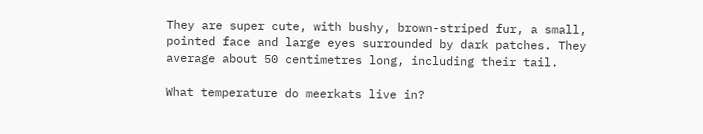They are super cute, with bushy, brown-striped fur, a small, pointed face and large eyes surrounded by dark patches. They average about 50 centimetres long, including their tail.

What temperature do meerkats live in?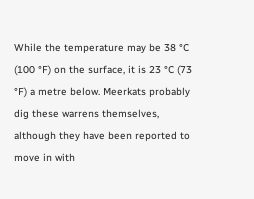While the temperature may be 38 °C (100 °F) on the surface, it is 23 °C (73 °F) a metre below. Meerkats probably dig these warrens themselves, although they have been reported to move in with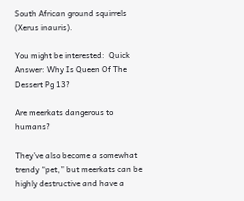South African ground squirrels (Xerus inauris).

You might be interested:  Quick Answer: Why Is Queen Of The Dessert Pg 13?

Are meerkats dangerous to humans?

They’ve also become a somewhat trendy “pet,” but meerkats can be highly destructive and have a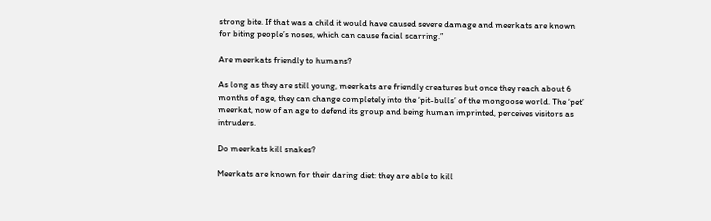strong bite. If that was a child it would have caused severe damage and meerkats are known for biting people’s noses, which can cause facial scarring.”

Are meerkats friendly to humans?

As long as they are still young, meerkats are friendly creatures but once they reach about 6 months of age, they can change completely into the ‘pit-bulls’ of the mongoose world. The ‘pet’ meerkat, now of an age to defend its group and being human imprinted, perceives visitors as intruders.

Do meerkats kill snakes?

Meerkats are known for their daring diet: they are able to kill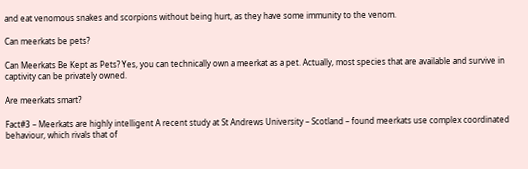and eat venomous snakes and scorpions without being hurt, as they have some immunity to the venom.

Can meerkats be pets?

Can Meerkats Be Kept as Pets? Yes, you can technically own a meerkat as a pet. Actually, most species that are available and survive in captivity can be privately owned.

Are meerkats smart?

Fact#3 – Meerkats are highly intelligent A recent study at St Andrews University – Scotland – found meerkats use complex coordinated behaviour, which rivals that of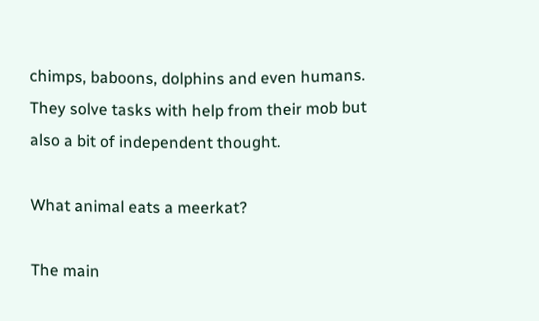chimps, baboons, dolphins and even humans. They solve tasks with help from their mob but also a bit of independent thought.

What animal eats a meerkat?

The main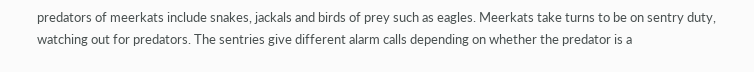predators of meerkats include snakes, jackals and birds of prey such as eagles. Meerkats take turns to be on sentry duty, watching out for predators. The sentries give different alarm calls depending on whether the predator is a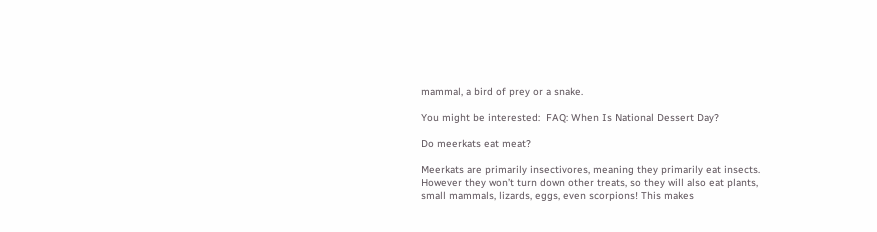mammal, a bird of prey or a snake.

You might be interested:  FAQ: When Is National Dessert Day?

Do meerkats eat meat?

Meerkats are primarily insectivores, meaning they primarily eat insects. However they won’t turn down other treats, so they will also eat plants, small mammals, lizards, eggs, even scorpions! This makes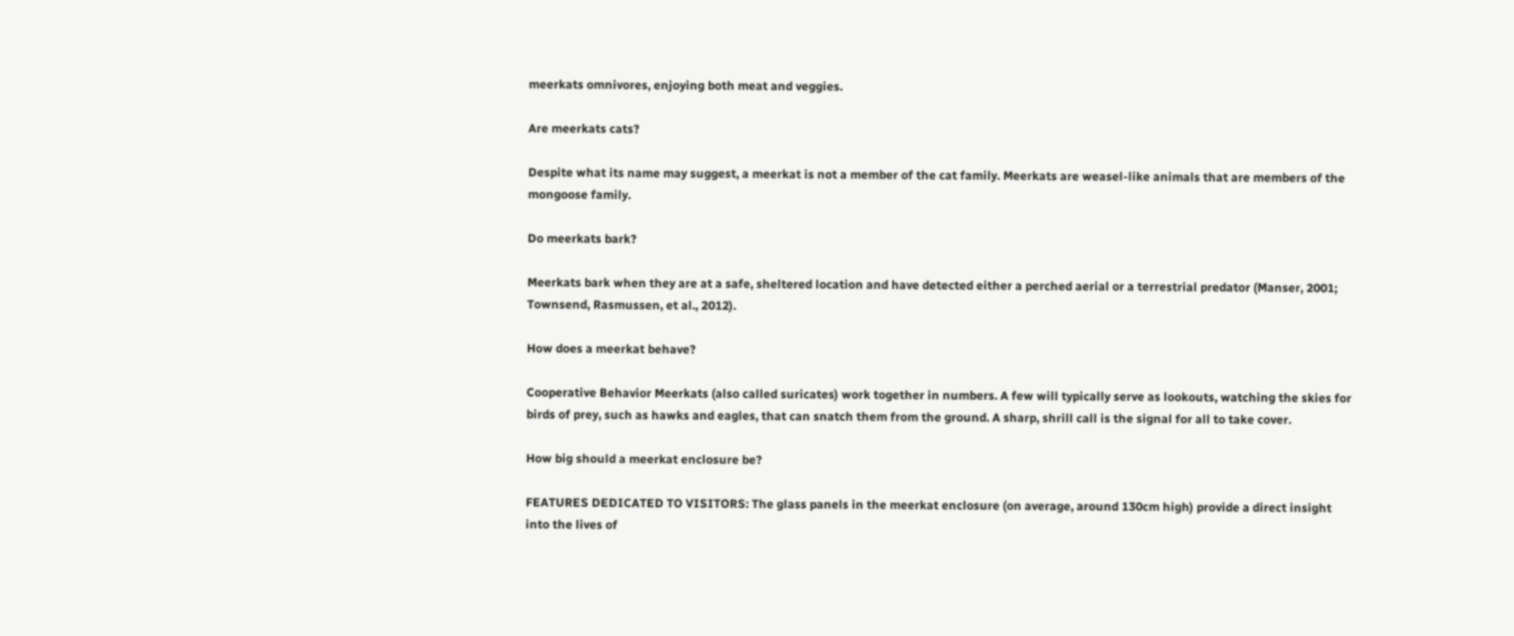meerkats omnivores, enjoying both meat and veggies.

Are meerkats cats?

Despite what its name may suggest, a meerkat is not a member of the cat family. Meerkats are weasel-like animals that are members of the mongoose family.

Do meerkats bark?

Meerkats bark when they are at a safe, sheltered location and have detected either a perched aerial or a terrestrial predator (Manser, 2001; Townsend, Rasmussen, et al., 2012).

How does a meerkat behave?

Cooperative Behavior Meerkats (also called suricates) work together in numbers. A few will typically serve as lookouts, watching the skies for birds of prey, such as hawks and eagles, that can snatch them from the ground. A sharp, shrill call is the signal for all to take cover.

How big should a meerkat enclosure be?

FEATURES DEDICATED TO VISITORS: The glass panels in the meerkat enclosure (on average, around 130cm high) provide a direct insight into the lives of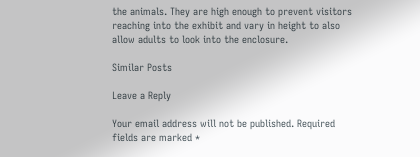the animals. They are high enough to prevent visitors reaching into the exhibit and vary in height to also allow adults to look into the enclosure.

Similar Posts

Leave a Reply

Your email address will not be published. Required fields are marked *